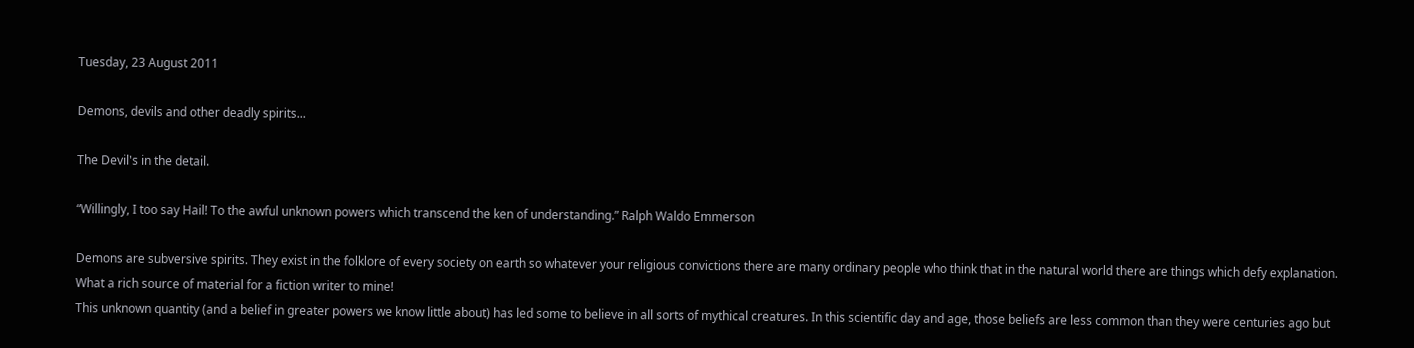Tuesday, 23 August 2011

Demons, devils and other deadly spirits...

The Devil's in the detail.

“Willingly, I too say Hail! To the awful unknown powers which transcend the ken of understanding.” Ralph Waldo Emmerson

Demons are subversive spirits. They exist in the folklore of every society on earth so whatever your religious convictions there are many ordinary people who think that in the natural world there are things which defy explanation. What a rich source of material for a fiction writer to mine!
This unknown quantity (and a belief in greater powers we know little about) has led some to believe in all sorts of mythical creatures. In this scientific day and age, those beliefs are less common than they were centuries ago but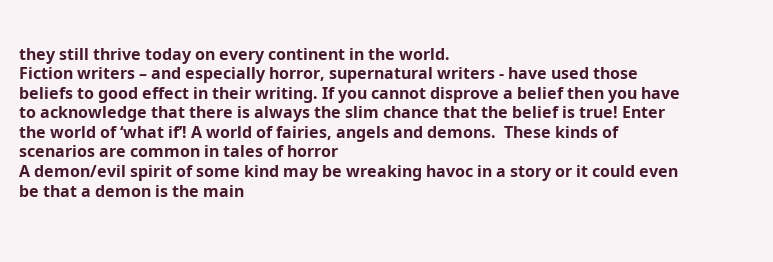they still thrive today on every continent in the world.
Fiction writers – and especially horror, supernatural writers - have used those beliefs to good effect in their writing. If you cannot disprove a belief then you have to acknowledge that there is always the slim chance that the belief is true! Enter the world of ‘what if’! A world of fairies, angels and demons.  These kinds of scenarios are common in tales of horror
A demon/evil spirit of some kind may be wreaking havoc in a story or it could even be that a demon is the main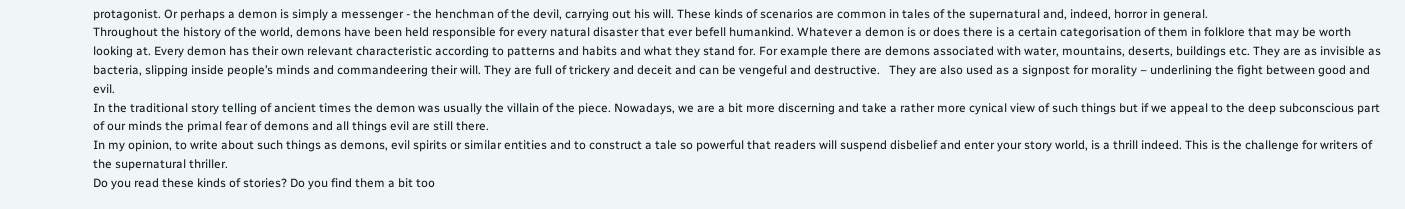protagonist. Or perhaps a demon is simply a messenger - the henchman of the devil, carrying out his will. These kinds of scenarios are common in tales of the supernatural and, indeed, horror in general.
Throughout the history of the world, demons have been held responsible for every natural disaster that ever befell humankind. Whatever a demon is or does there is a certain categorisation of them in folklore that may be worth looking at. Every demon has their own relevant characteristic according to patterns and habits and what they stand for. For example there are demons associated with water, mountains, deserts, buildings etc. They are as invisible as bacteria, slipping inside people’s minds and commandeering their will. They are full of trickery and deceit and can be vengeful and destructive.   They are also used as a signpost for morality – underlining the fight between good and evil.
In the traditional story telling of ancient times the demon was usually the villain of the piece. Nowadays, we are a bit more discerning and take a rather more cynical view of such things but if we appeal to the deep subconscious part of our minds the primal fear of demons and all things evil are still there.
In my opinion, to write about such things as demons, evil spirits or similar entities and to construct a tale so powerful that readers will suspend disbelief and enter your story world, is a thrill indeed. This is the challenge for writers of the supernatural thriller.
Do you read these kinds of stories? Do you find them a bit too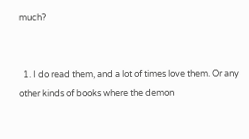much?


  1. I do read them, and a lot of times love them. Or any other kinds of books where the demon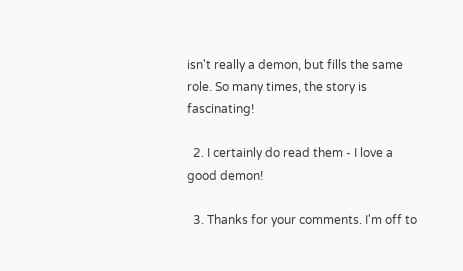isn't really a demon, but fills the same role. So many times, the story is fascinating!

  2. I certainly do read them - I love a good demon!

  3. Thanks for your comments. I'm off to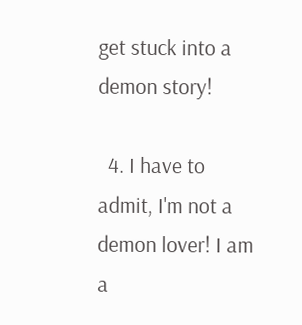get stuck into a demon story!

  4. I have to admit, I'm not a demon lover! I am a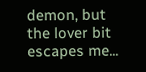demon, but the lover bit escapes me...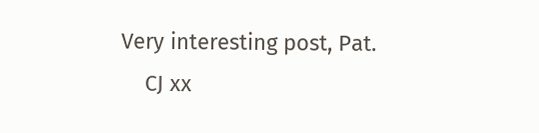Very interesting post, Pat.
    CJ xx